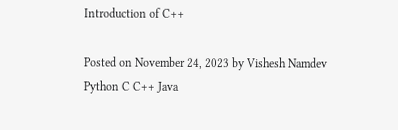Introduction of C++

Posted on November 24, 2023 by Vishesh Namdev
Python C C++ Java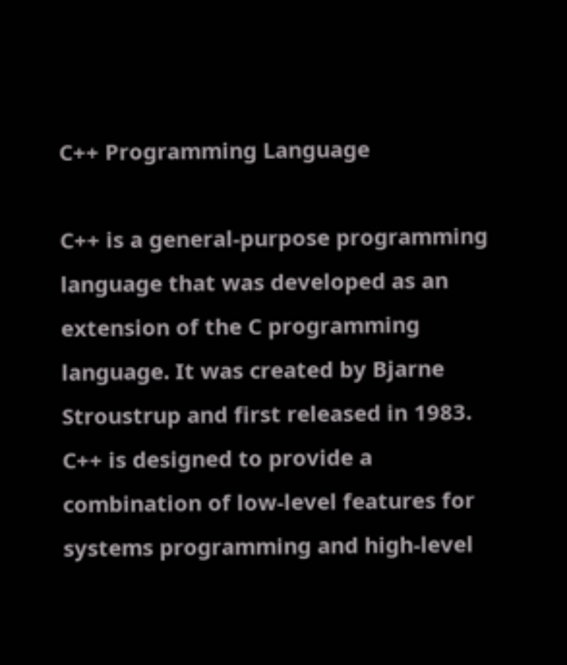C++ Programming Language

C++ is a general-purpose programming language that was developed as an extension of the C programming language. It was created by Bjarne Stroustrup and first released in 1983. C++ is designed to provide a combination of low-level features for systems programming and high-level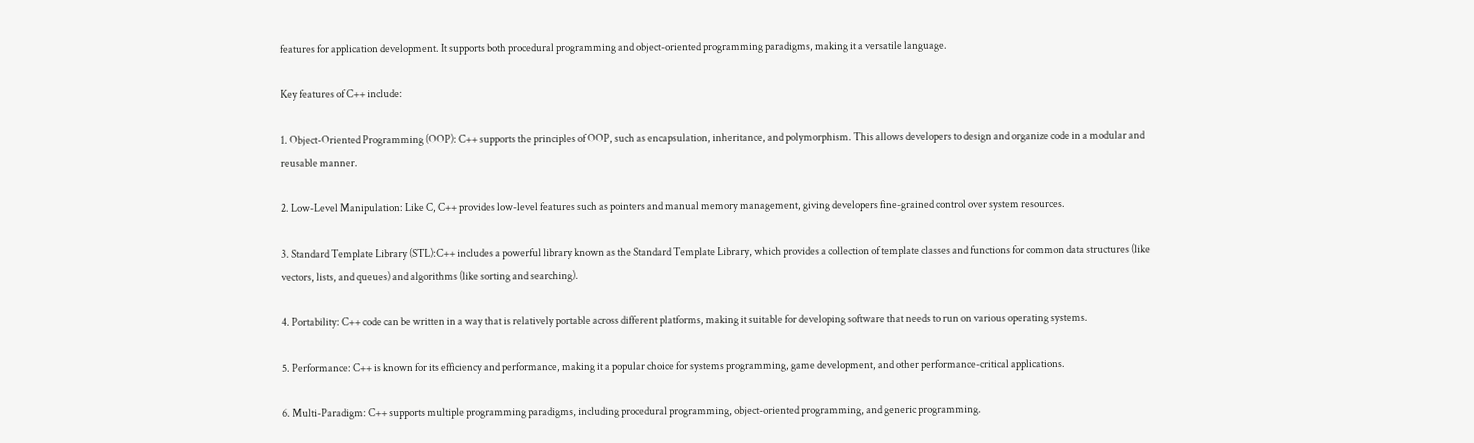features for application development. It supports both procedural programming and object-oriented programming paradigms, making it a versatile language.

Key features of C++ include:

1. Object-Oriented Programming (OOP): C++ supports the principles of OOP, such as encapsulation, inheritance, and polymorphism. This allows developers to design and organize code in a modular and reusable manner.

2. Low-Level Manipulation: Like C, C++ provides low-level features such as pointers and manual memory management, giving developers fine-grained control over system resources.

3. Standard Template Library (STL):C++ includes a powerful library known as the Standard Template Library, which provides a collection of template classes and functions for common data structures (like vectors, lists, and queues) and algorithms (like sorting and searching).

4. Portability: C++ code can be written in a way that is relatively portable across different platforms, making it suitable for developing software that needs to run on various operating systems.

5. Performance: C++ is known for its efficiency and performance, making it a popular choice for systems programming, game development, and other performance-critical applications.

6. Multi-Paradigm: C++ supports multiple programming paradigms, including procedural programming, object-oriented programming, and generic programming.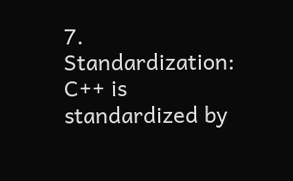7. Standardization: C++ is standardized by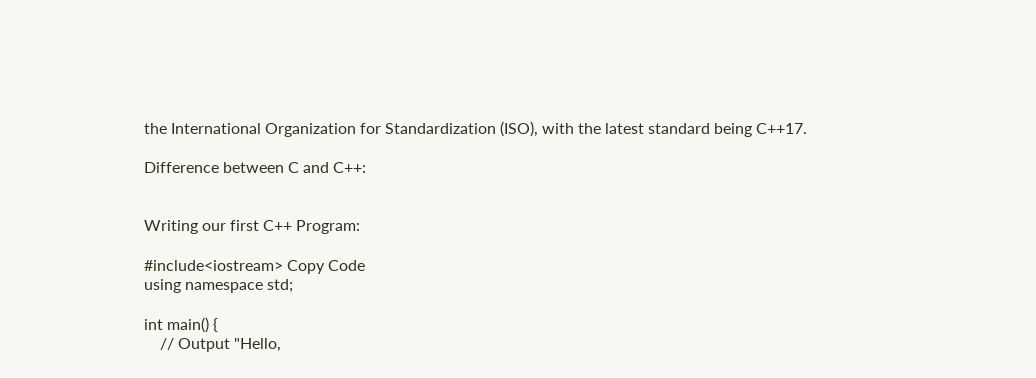the International Organization for Standardization (ISO), with the latest standard being C++17.

Difference between C and C++:


Writing our first C++ Program:

#include<iostream> Copy Code
using namespace std;

int main() {
    // Output "Hello,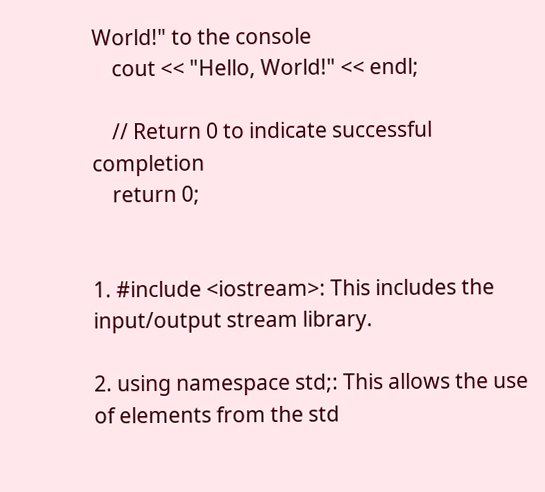World!" to the console
    cout << "Hello, World!" << endl;

    // Return 0 to indicate successful completion
    return 0;


1. #include <iostream>: This includes the input/output stream library.

2. using namespace std;: This allows the use of elements from the std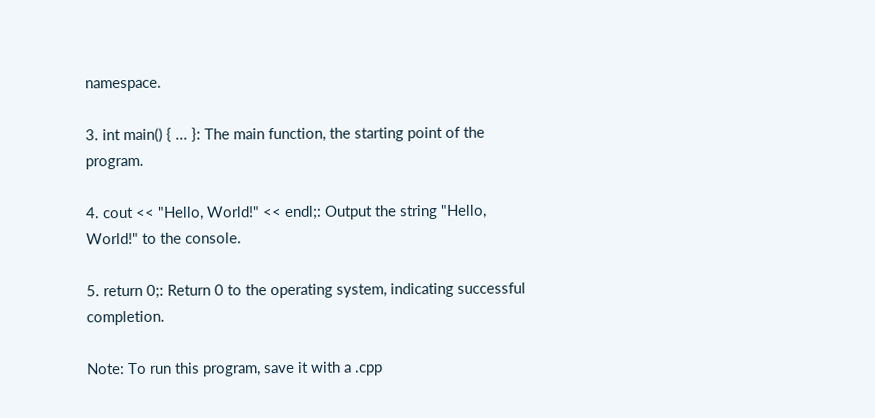namespace.

3. int main() { ... }: The main function, the starting point of the program.

4. cout << "Hello, World!" << endl;: Output the string "Hello, World!" to the console.

5. return 0;: Return 0 to the operating system, indicating successful completion.

Note: To run this program, save it with a .cpp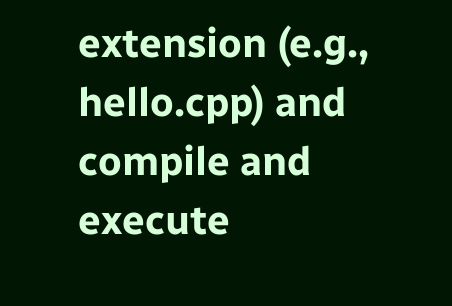extension (e.g., hello.cpp) and compile and execute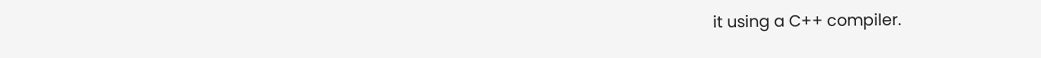it using a C++ compiler.